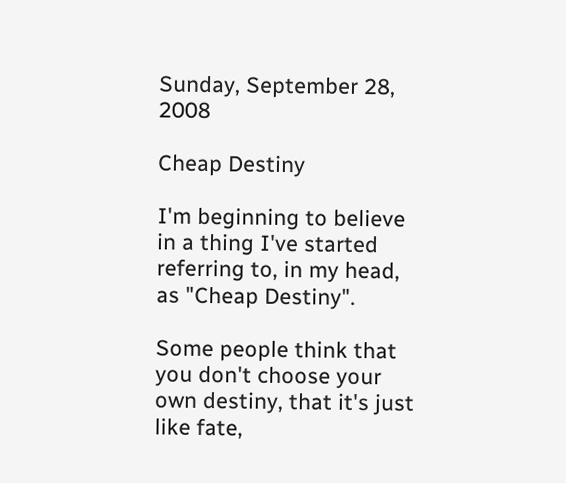Sunday, September 28, 2008

Cheap Destiny

I'm beginning to believe in a thing I've started referring to, in my head, as "Cheap Destiny".

Some people think that you don't choose your own destiny, that it's just like fate,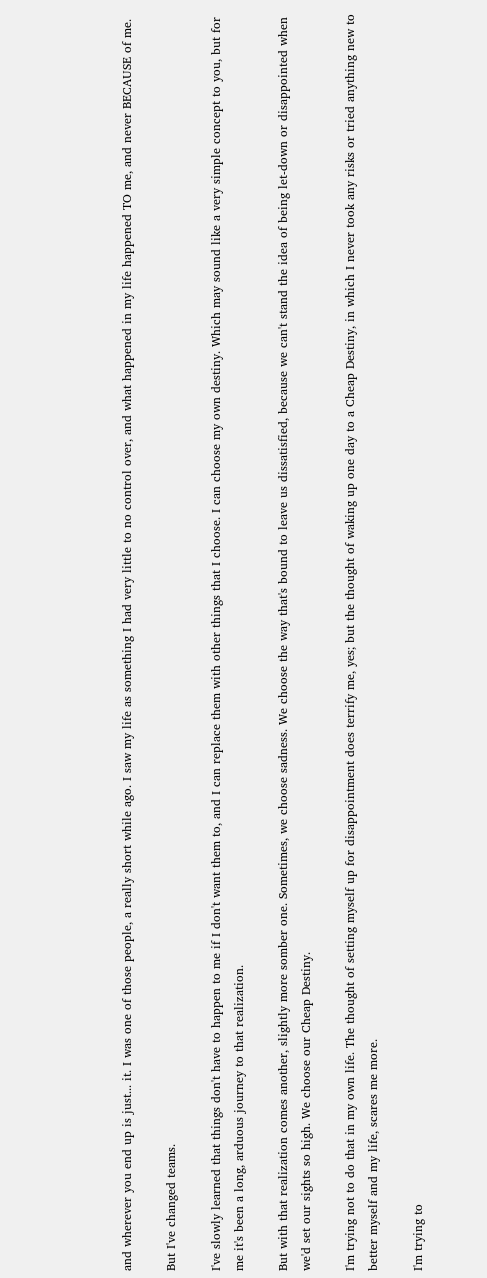and wherever you end up is just... it. I was one of those people, a really short while ago. I saw my life as something I had very little to no control over, and what happened in my life happened TO me, and never BECAUSE of me.

But I've changed teams.

I've slowly learned that things don't have to happen to me if I don't want them to, and I can replace them with other things that I choose. I can choose my own destiny. Which may sound like a very simple concept to you, but for me it's been a long, arduous journey to that realization.

But with that realization comes another, slightly more somber one. Sometimes, we choose sadness. We choose the way that's bound to leave us dissatisfied, because we can't stand the idea of being let-down or disappointed when we'd set our sights so high. We choose our Cheap Destiny.

I'm trying not to do that in my own life. The thought of setting myself up for disappointment does terrify me, yes; but the thought of waking up one day to a Cheap Destiny, in which I never took any risks or tried anything new to better myself and my life, scares me more.

I'm trying to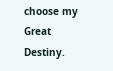choose my Great Destiny.